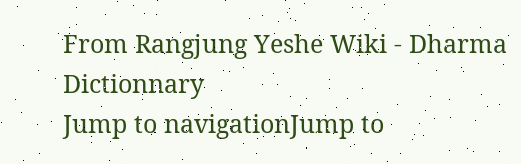From Rangjung Yeshe Wiki - Dharma Dictionnary
Jump to navigationJump to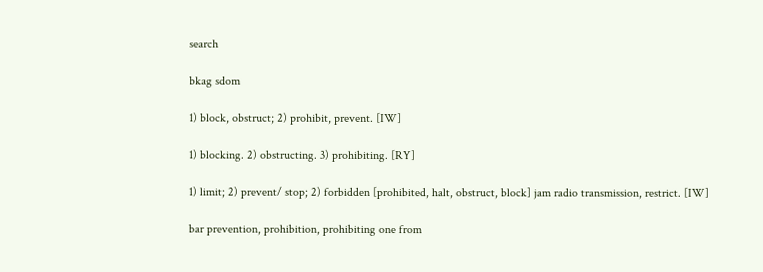search

bkag sdom

1) block, obstruct; 2) prohibit, prevent. [IW]

1) blocking. 2) obstructing. 3) prohibiting. [RY]

1) limit; 2) prevent/ stop; 2) forbidden [prohibited, halt, obstruct, block] jam radio transmission, restrict. [IW]

bar prevention, prohibition, prohibiting one from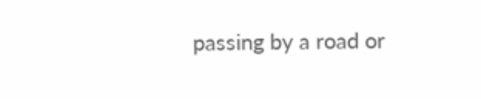passing by a road or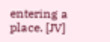entering a place. [JV]